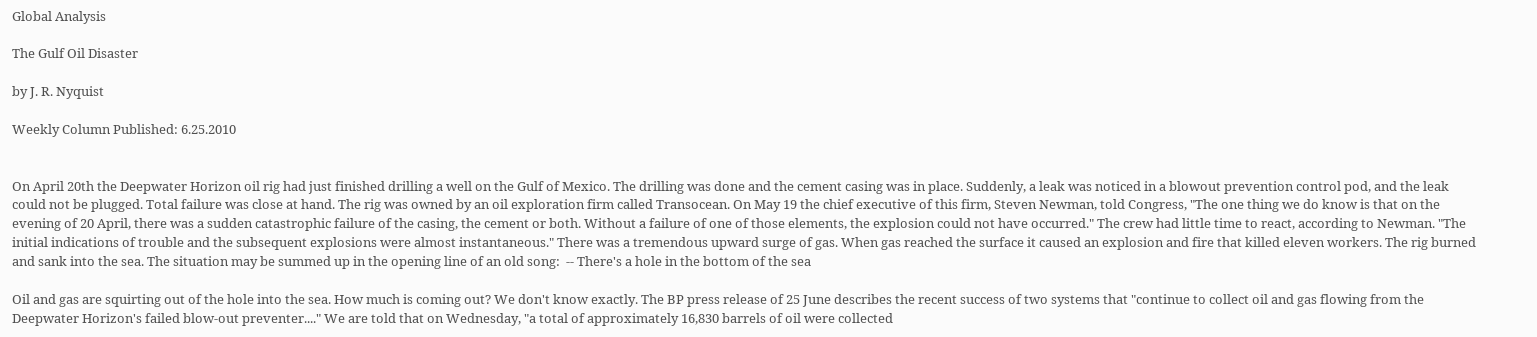Global Analysis

The Gulf Oil Disaster

by J. R. Nyquist

Weekly Column Published: 6.25.2010


On April 20th the Deepwater Horizon oil rig had just finished drilling a well on the Gulf of Mexico. The drilling was done and the cement casing was in place. Suddenly, a leak was noticed in a blowout prevention control pod, and the leak could not be plugged. Total failure was close at hand. The rig was owned by an oil exploration firm called Transocean. On May 19 the chief executive of this firm, Steven Newman, told Congress, "The one thing we do know is that on the evening of 20 April, there was a sudden catastrophic failure of the casing, the cement or both. Without a failure of one of those elements, the explosion could not have occurred." The crew had little time to react, according to Newman. "The initial indications of trouble and the subsequent explosions were almost instantaneous." There was a tremendous upward surge of gas. When gas reached the surface it caused an explosion and fire that killed eleven workers. The rig burned and sank into the sea. The situation may be summed up in the opening line of an old song:  -- There's a hole in the bottom of the sea

Oil and gas are squirting out of the hole into the sea. How much is coming out? We don't know exactly. The BP press release of 25 June describes the recent success of two systems that "continue to collect oil and gas flowing from the Deepwater Horizon's failed blow-out preventer...." We are told that on Wednesday, "a total of approximately 16,830 barrels of oil were collected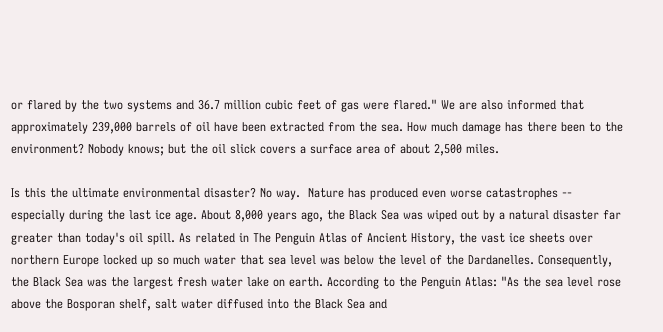or flared by the two systems and 36.7 million cubic feet of gas were flared." We are also informed that approximately 239,000 barrels of oil have been extracted from the sea. How much damage has there been to the environment? Nobody knows; but the oil slick covers a surface area of about 2,500 miles.

Is this the ultimate environmental disaster? No way.  Nature has produced even worse catastrophes -- especially during the last ice age. About 8,000 years ago, the Black Sea was wiped out by a natural disaster far greater than today's oil spill. As related in The Penguin Atlas of Ancient History, the vast ice sheets over northern Europe locked up so much water that sea level was below the level of the Dardanelles. Consequently, the Black Sea was the largest fresh water lake on earth. According to the Penguin Atlas: "As the sea level rose above the Bosporan shelf, salt water diffused into the Black Sea and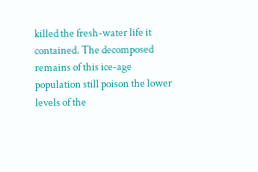killed the fresh-water life it contained. The decomposed remains of this ice-age population still poison the lower levels of the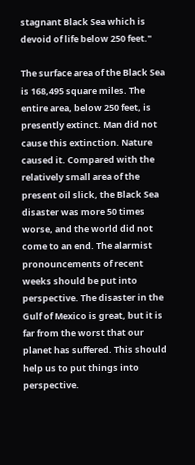stagnant Black Sea which is devoid of life below 250 feet."

The surface area of the Black Sea is 168,495 square miles. The entire area, below 250 feet, is presently extinct. Man did not cause this extinction. Nature caused it. Compared with the relatively small area of the present oil slick, the Black Sea disaster was more 50 times worse, and the world did not come to an end. The alarmist pronouncements of recent weeks should be put into perspective. The disaster in the Gulf of Mexico is great, but it is far from the worst that our planet has suffered. This should help us to put things into perspective.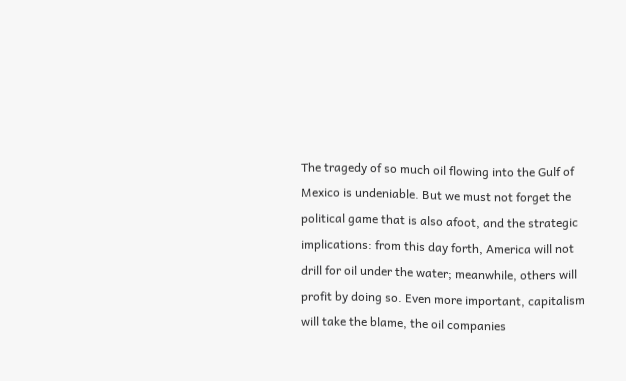The tragedy of so much oil flowing into the Gulf of Mexico is undeniable. But we must not forget the political game that is also afoot, and the strategic implications: from this day forth, America will not drill for oil under the water; meanwhile, others will profit by doing so. Even more important, capitalism will take the blame, the oil companies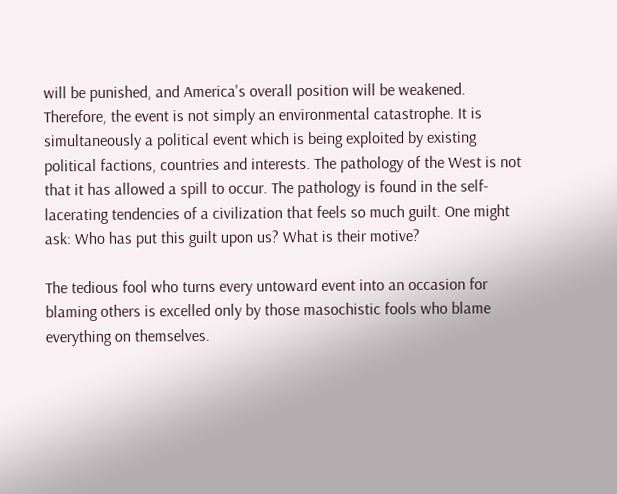will be punished, and America's overall position will be weakened. Therefore, the event is not simply an environmental catastrophe. It is simultaneously a political event which is being exploited by existing political factions, countries and interests. The pathology of the West is not that it has allowed a spill to occur. The pathology is found in the self-lacerating tendencies of a civilization that feels so much guilt. One might ask: Who has put this guilt upon us? What is their motive?

The tedious fool who turns every untoward event into an occasion for blaming others is excelled only by those masochistic fools who blame everything on themselves.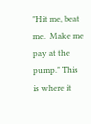"Hit me, beat me.  Make me pay at the pump." This is where it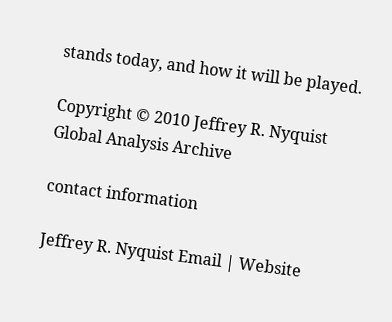stands today, and how it will be played.

Copyright © 2010 Jeffrey R. Nyquist
Global Analysis Archive

contact information

Jeffrey R. Nyquist Email | Website